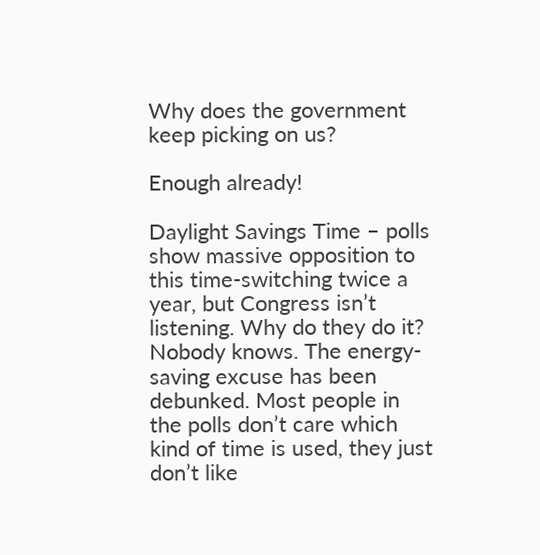Why does the government keep picking on us?

Enough already!

Daylight Savings Time – polls show massive opposition to this time-switching twice a year, but Congress isn’t listening. Why do they do it? Nobody knows. The energy-saving excuse has been debunked. Most people in the polls don’t care which kind of time is used, they just don’t like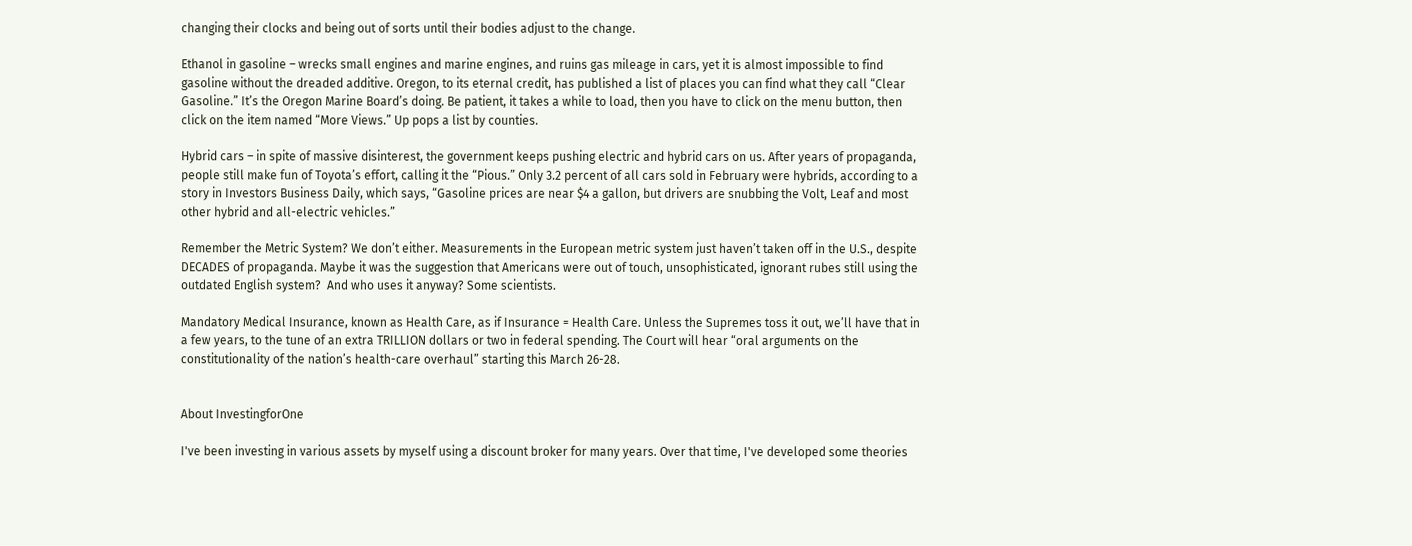changing their clocks and being out of sorts until their bodies adjust to the change.

Ethanol in gasoline – wrecks small engines and marine engines, and ruins gas mileage in cars, yet it is almost impossible to find gasoline without the dreaded additive. Oregon, to its eternal credit, has published a list of places you can find what they call “Clear Gasoline.” It’s the Oregon Marine Board’s doing. Be patient, it takes a while to load, then you have to click on the menu button, then click on the item named “More Views.” Up pops a list by counties.

Hybrid cars – in spite of massive disinterest, the government keeps pushing electric and hybrid cars on us. After years of propaganda, people still make fun of Toyota’s effort, calling it the “Pious.” Only 3.2 percent of all cars sold in February were hybrids, according to a story in Investors Business Daily, which says, “Gasoline prices are near $4 a gallon, but drivers are snubbing the Volt, Leaf and most other hybrid and all-electric vehicles.”

Remember the Metric System? We don’t either. Measurements in the European metric system just haven’t taken off in the U.S., despite DECADES of propaganda. Maybe it was the suggestion that Americans were out of touch, unsophisticated, ignorant rubes still using the outdated English system?  And who uses it anyway? Some scientists.

Mandatory Medical Insurance, known as Health Care, as if Insurance = Health Care. Unless the Supremes toss it out, we’ll have that in a few years, to the tune of an extra TRILLION dollars or two in federal spending. The Court will hear “oral arguments on the constitutionality of the nation’s health-care overhaul” starting this March 26-28.


About InvestingforOne

I've been investing in various assets by myself using a discount broker for many years. Over that time, I've developed some theories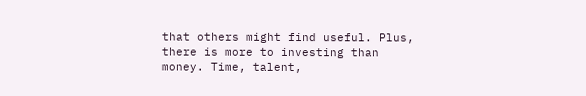that others might find useful. Plus, there is more to investing than money. Time, talent,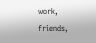work, friends,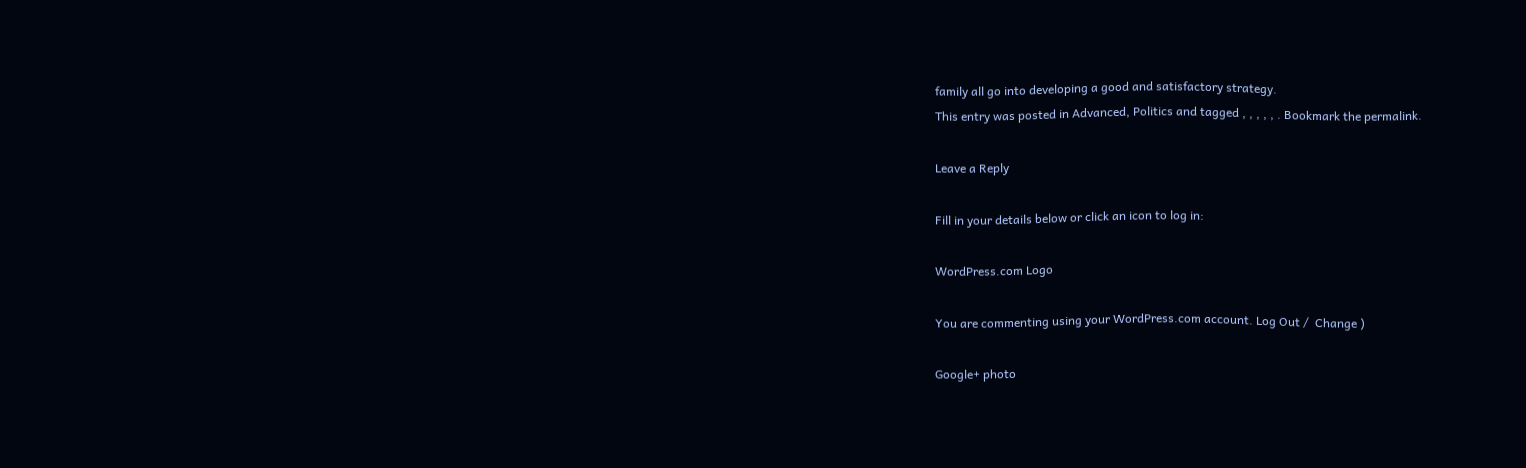family all go into developing a good and satisfactory strategy.
This entry was posted in Advanced, Politics and tagged , , , , , . Bookmark the permalink.

Leave a Reply

Fill in your details below or click an icon to log in:

WordPress.com Logo

You are commenting using your WordPress.com account. Log Out /  Change )

Google+ photo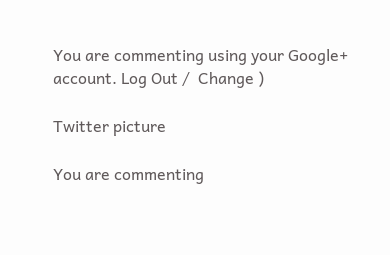You are commenting using your Google+ account. Log Out /  Change )

Twitter picture

You are commenting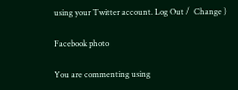using your Twitter account. Log Out /  Change )

Facebook photo

You are commenting using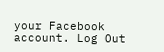your Facebook account. Log Out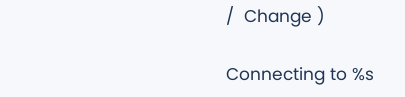/  Change )

Connecting to %s